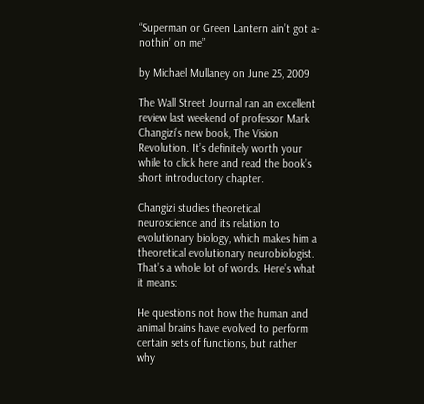“Superman or Green Lantern ain’t got a-nothin’ on me”

by Michael Mullaney on June 25, 2009

The Wall Street Journal ran an excellent review last weekend of professor Mark Changizi’s new book, The Vision Revolution. It’s definitely worth your while to click here and read the book’s short introductory chapter.

Changizi studies theoretical neuroscience and its relation to evolutionary biology, which makes him a theoretical evolutionary neurobiologist. That’s a whole lot of words. Here’s what it means:

He questions not how the human and animal brains have evolved to perform certain sets of functions, but rather why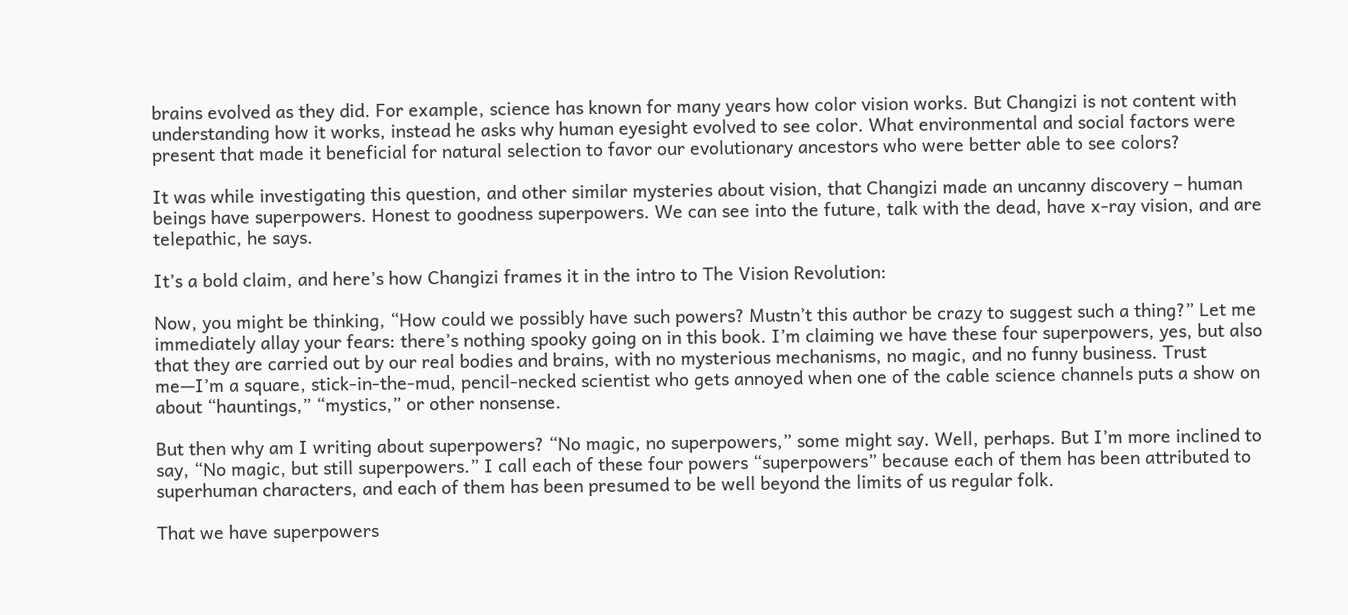brains evolved as they did. For example, science has known for many years how color vision works. But Changizi is not content with understanding how it works, instead he asks why human eyesight evolved to see color. What environmental and social factors were present that made it beneficial for natural selection to favor our evolutionary ancestors who were better able to see colors?

It was while investigating this question, and other similar mysteries about vision, that Changizi made an uncanny discovery – human beings have superpowers. Honest to goodness superpowers. We can see into the future, talk with the dead, have x-ray vision, and are telepathic, he says.

It’s a bold claim, and here’s how Changizi frames it in the intro to The Vision Revolution:

Now, you might be thinking, “How could we possibly have such powers? Mustn’t this author be crazy to suggest such a thing?” Let me immediately allay your fears: there’s nothing spooky going on in this book. I’m claiming we have these four superpowers, yes, but also that they are carried out by our real bodies and brains, with no mysterious mechanisms, no magic, and no funny business. Trust me—I’m a square, stick-in-the-mud, pencil-necked scientist who gets annoyed when one of the cable science channels puts a show on about “hauntings,” “mystics,” or other nonsense.

But then why am I writing about superpowers? “No magic, no superpowers,” some might say. Well, perhaps. But I’m more inclined to say, “No magic, but still superpowers.” I call each of these four powers “superpowers” because each of them has been attributed to superhuman characters, and each of them has been presumed to be well beyond the limits of us regular folk.

That we have superpowers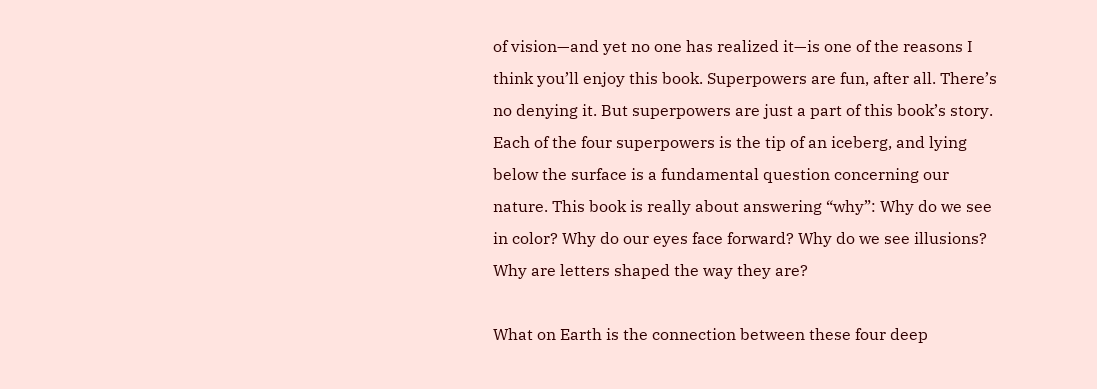of vision—and yet no one has realized it—is one of the reasons I think you’ll enjoy this book. Superpowers are fun, after all. There’s no denying it. But superpowers are just a part of this book’s story. Each of the four superpowers is the tip of an iceberg, and lying below the surface is a fundamental question concerning our nature. This book is really about answering “why”: Why do we see in color? Why do our eyes face forward? Why do we see illusions? Why are letters shaped the way they are?

What on Earth is the connection between these four deep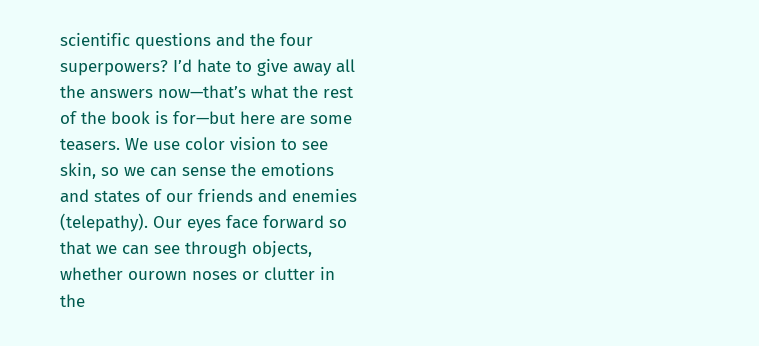scientific questions and the four superpowers? I’d hate to give away all the answers now—that’s what the rest of the book is for—but here are some teasers. We use color vision to see skin, so we can sense the emotions and states of our friends and enemies (telepathy). Our eyes face forward so that we can see through objects, whether ourown noses or clutter in the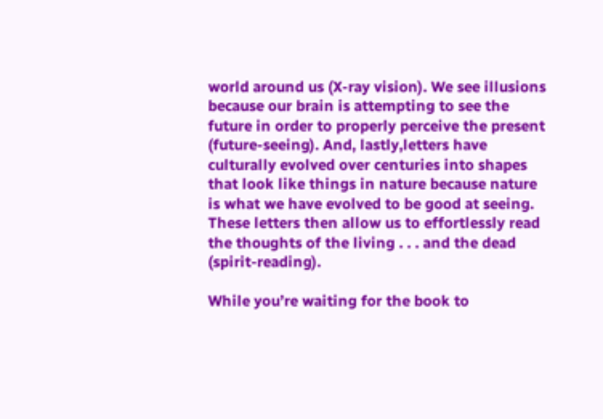world around us (X-ray vision). We see illusions because our brain is attempting to see the future in order to properly perceive the present (future-seeing). And, lastly,letters have culturally evolved over centuries into shapes that look like things in nature because nature is what we have evolved to be good at seeing. These letters then allow us to effortlessly read the thoughts of the living . . . and the dead (spirit-reading).

While you’re waiting for the book to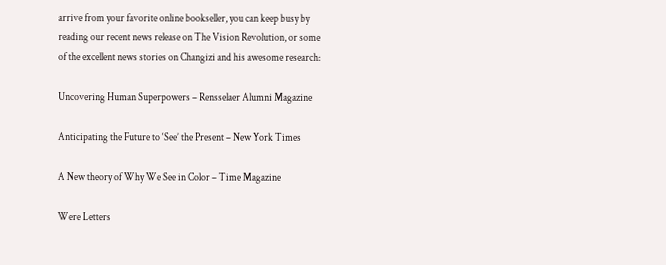arrive from your favorite online bookseller, you can keep busy by reading our recent news release on The Vision Revolution, or some of the excellent news stories on Changizi and his awesome research:

Uncovering Human Superpowers – Rensselaer Alumni Magazine

Anticipating the Future to ‘See’ the Present – New York Times

A New theory of Why We See in Color – Time Magazine

Were Letters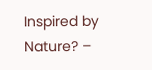Inspired by Nature? –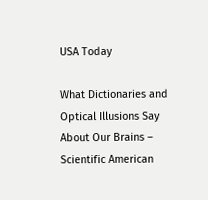USA Today

What Dictionaries and Optical Illusions Say About Our Brains – Scientific American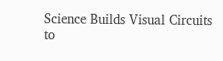Science Builds Visual Circuits to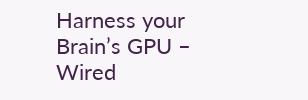Harness your Brain’s GPU – Wired